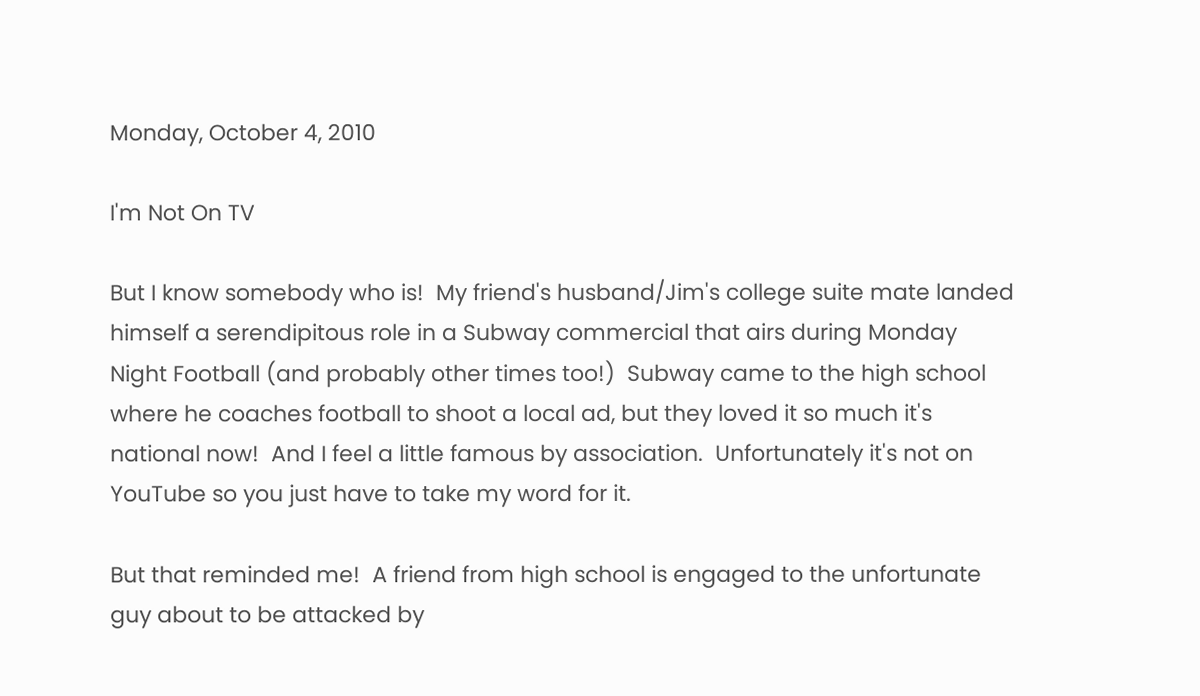Monday, October 4, 2010

I'm Not On TV

But I know somebody who is!  My friend's husband/Jim's college suite mate landed himself a serendipitous role in a Subway commercial that airs during Monday Night Football (and probably other times too!)  Subway came to the high school where he coaches football to shoot a local ad, but they loved it so much it's national now!  And I feel a little famous by association.  Unfortunately it's not on YouTube so you just have to take my word for it.

But that reminded me!  A friend from high school is engaged to the unfortunate guy about to be attacked by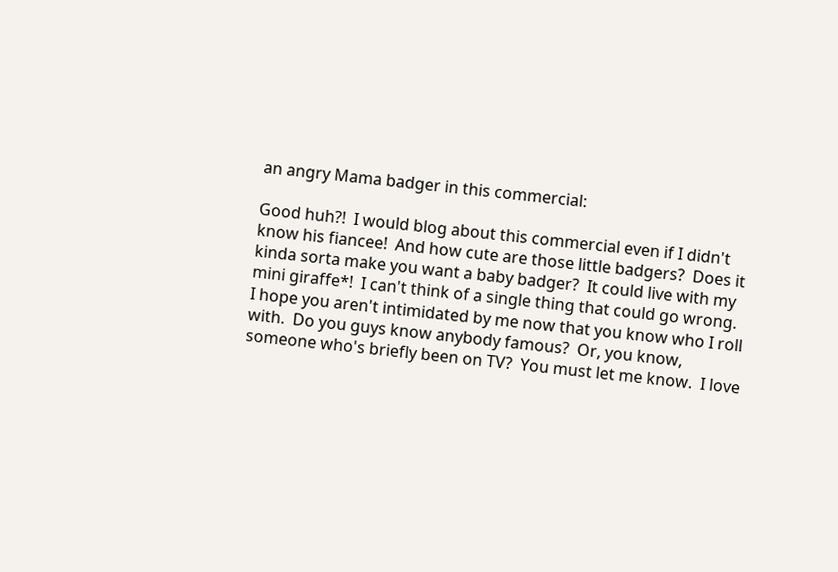an angry Mama badger in this commercial:

Good huh?!  I would blog about this commercial even if I didn't know his fiancee!  And how cute are those little badgers?  Does it kinda sorta make you want a baby badger?  It could live with my mini giraffe*!  I can't think of a single thing that could go wrong.
I hope you aren't intimidated by me now that you know who I roll with.  Do you guys know anybody famous?  Or, you know, someone who's briefly been on TV?  You must let me know.  I love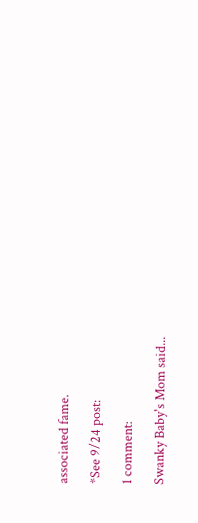associated fame.

*See 9/24 post:

1 comment:

Swanky Baby's Mom said...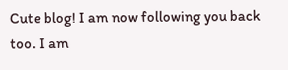Cute blog! I am now following you back too. I am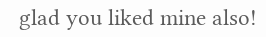glad you liked mine also!